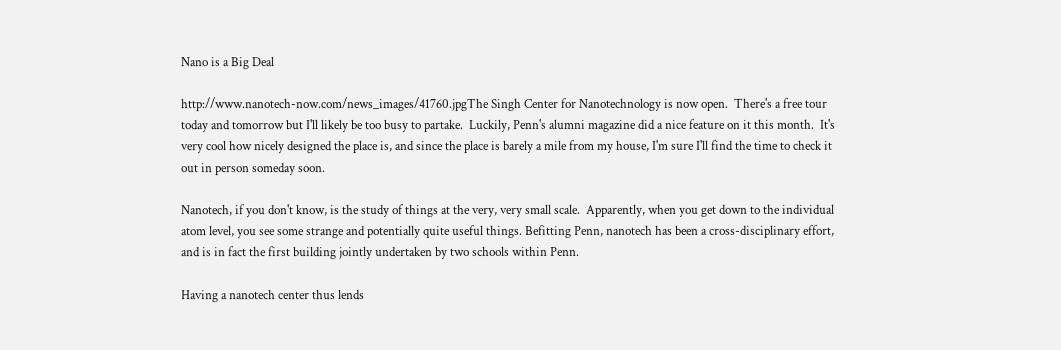Nano is a Big Deal

http://www.nanotech-now.com/news_images/41760.jpgThe Singh Center for Nanotechnology is now open.  There's a free tour today and tomorrow but I'll likely be too busy to partake.  Luckily, Penn's alumni magazine did a nice feature on it this month.  It's very cool how nicely designed the place is, and since the place is barely a mile from my house, I'm sure I'll find the time to check it out in person someday soon.

Nanotech, if you don't know, is the study of things at the very, very small scale.  Apparently, when you get down to the individual atom level, you see some strange and potentially quite useful things. Befitting Penn, nanotech has been a cross-disciplinary effort, and is in fact the first building jointly undertaken by two schools within Penn.

Having a nanotech center thus lends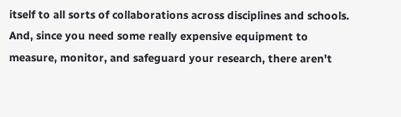itself to all sorts of collaborations across disciplines and schools.  And, since you need some really expensive equipment to measure, monitor, and safeguard your research, there aren't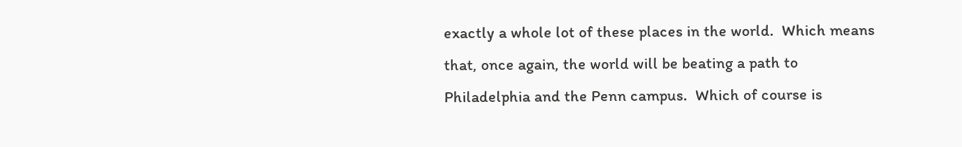exactly a whole lot of these places in the world.  Which means that, once again, the world will be beating a path to Philadelphia and the Penn campus.  Which of course is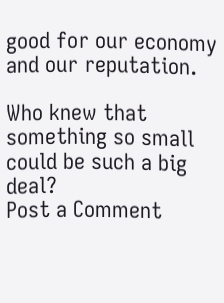good for our economy and our reputation.

Who knew that something so small could be such a big deal?
Post a Comment